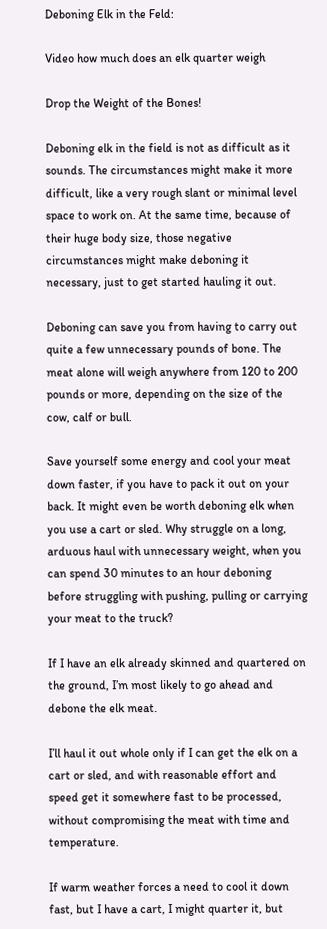Deboning Elk in the Feld:

Video how much does an elk quarter weigh

Drop the Weight of the Bones!

Deboning elk in the field is not as difficult as it sounds. The circumstances might make it more difficult, like a very rough slant or minimal level space to work on. At the same time, because of their huge body size, those negative circumstances might make deboning it necessary, just to get started hauling it out.

Deboning can save you from having to carry out quite a few unnecessary pounds of bone. The meat alone will weigh anywhere from 120 to 200 pounds or more, depending on the size of the cow, calf or bull.

Save yourself some energy and cool your meat down faster, if you have to pack it out on your back. It might even be worth deboning elk when you use a cart or sled. Why struggle on a long, arduous haul with unnecessary weight, when you can spend 30 minutes to an hour deboning before struggling with pushing, pulling or carrying your meat to the truck?

If I have an elk already skinned and quartered on the ground, I’m most likely to go ahead and debone the elk meat.

I’ll haul it out whole only if I can get the elk on a cart or sled, and with reasonable effort and speed get it somewhere fast to be processed, without compromising the meat with time and temperature.

If warm weather forces a need to cool it down fast, but I have a cart, I might quarter it, but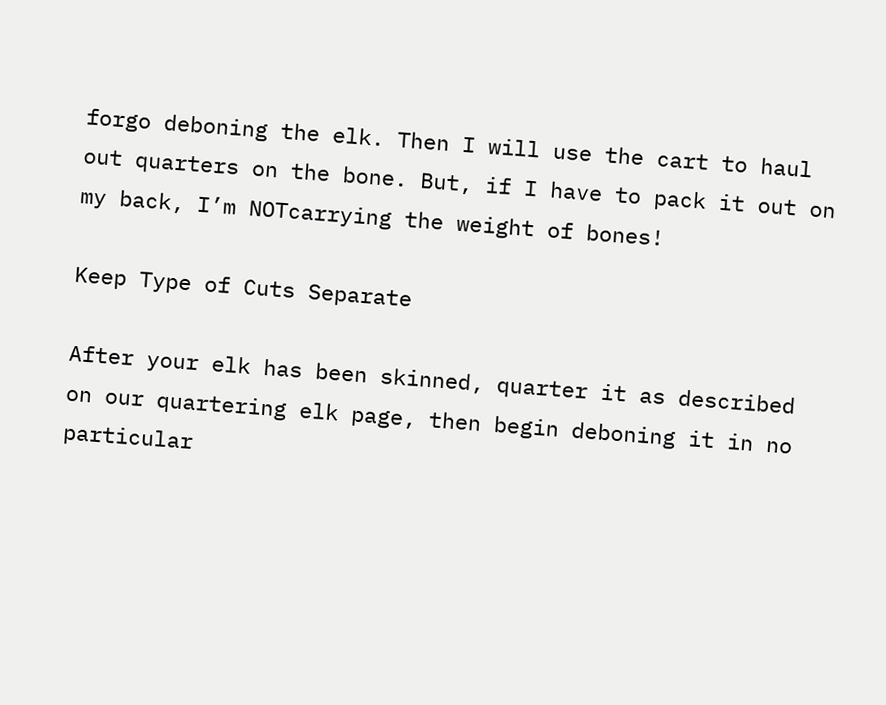forgo deboning the elk. Then I will use the cart to haul out quarters on the bone. But, if I have to pack it out on my back, I’m NOTcarrying the weight of bones!

Keep Type of Cuts Separate

After your elk has been skinned, quarter it as described on our quartering elk page, then begin deboning it in no particular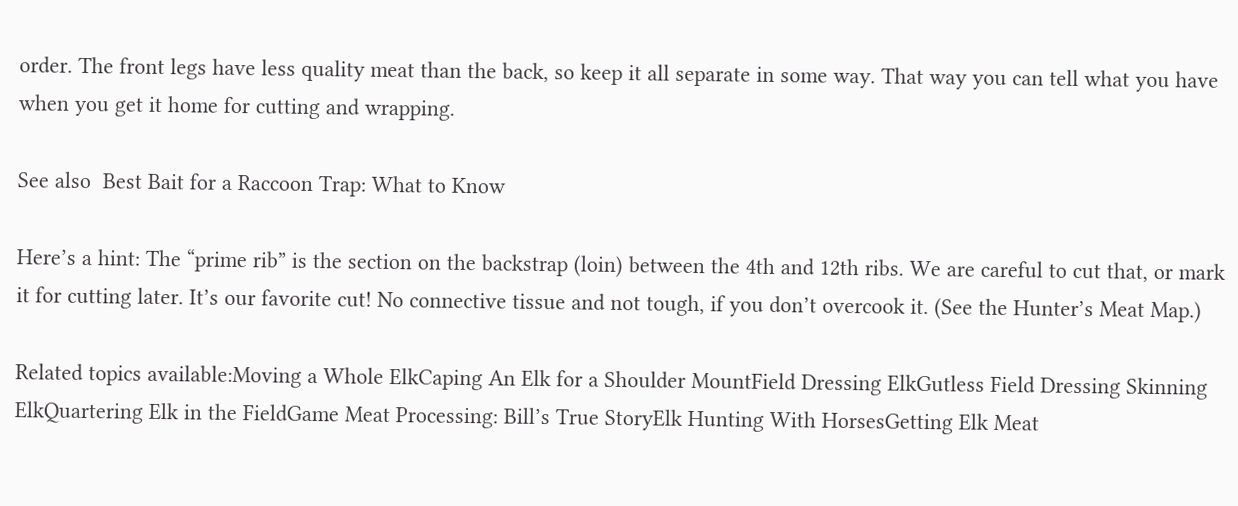order. The front legs have less quality meat than the back, so keep it all separate in some way. That way you can tell what you have when you get it home for cutting and wrapping.

See also  Best Bait for a Raccoon Trap: What to Know

Here’s a hint: The “prime rib” is the section on the backstrap (loin) between the 4th and 12th ribs. We are careful to cut that, or mark it for cutting later. It’s our favorite cut! No connective tissue and not tough, if you don’t overcook it. (See the Hunter’s Meat Map.)

Related topics available:Moving a Whole ElkCaping An Elk for a Shoulder MountField Dressing ElkGutless Field Dressing Skinning ElkQuartering Elk in the FieldGame Meat Processing: Bill’s True StoryElk Hunting With HorsesGetting Elk Meat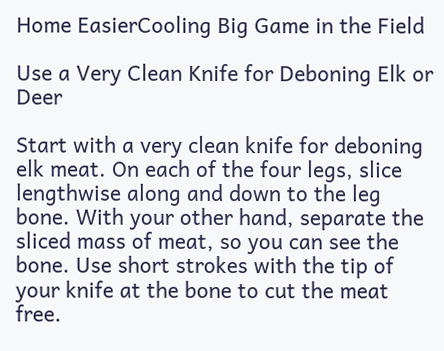Home EasierCooling Big Game in the Field

Use a Very Clean Knife for Deboning Elk or Deer

Start with a very clean knife for deboning elk meat. On each of the four legs, slice lengthwise along and down to the leg bone. With your other hand, separate the sliced mass of meat, so you can see the bone. Use short strokes with the tip of your knife at the bone to cut the meat free.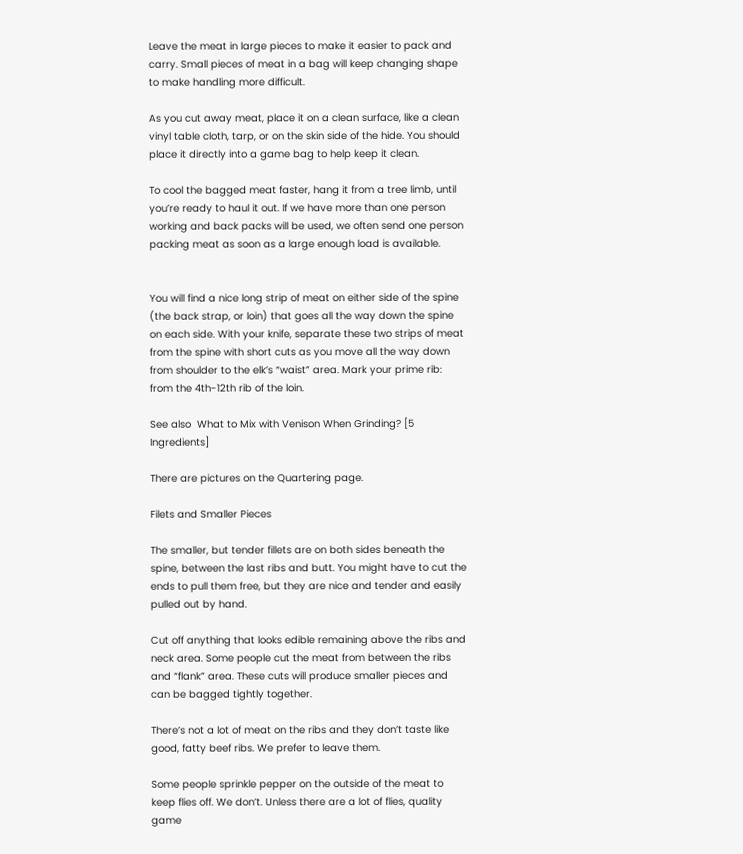Leave the meat in large pieces to make it easier to pack and carry. Small pieces of meat in a bag will keep changing shape to make handling more difficult.

As you cut away meat, place it on a clean surface, like a clean vinyl table cloth, tarp, or on the skin side of the hide. You should place it directly into a game bag to help keep it clean.

To cool the bagged meat faster, hang it from a tree limb, until you’re ready to haul it out. If we have more than one person working and back packs will be used, we often send one person packing meat as soon as a large enough load is available.


You will find a nice long strip of meat on either side of the spine (the back strap, or loin) that goes all the way down the spine on each side. With your knife, separate these two strips of meat from the spine with short cuts as you move all the way down from shoulder to the elk’s “waist” area. Mark your prime rib: from the 4th-12th rib of the loin.

See also  What to Mix with Venison When Grinding? [5 Ingredients]

There are pictures on the Quartering page.

Filets and Smaller Pieces

The smaller, but tender fillets are on both sides beneath the spine, between the last ribs and butt. You might have to cut the ends to pull them free, but they are nice and tender and easily pulled out by hand.

Cut off anything that looks edible remaining above the ribs and neck area. Some people cut the meat from between the ribs and “flank” area. These cuts will produce smaller pieces and can be bagged tightly together.

There’s not a lot of meat on the ribs and they don’t taste like good, fatty beef ribs. We prefer to leave them.

Some people sprinkle pepper on the outside of the meat to keep flies off. We don’t. Unless there are a lot of flies, quality game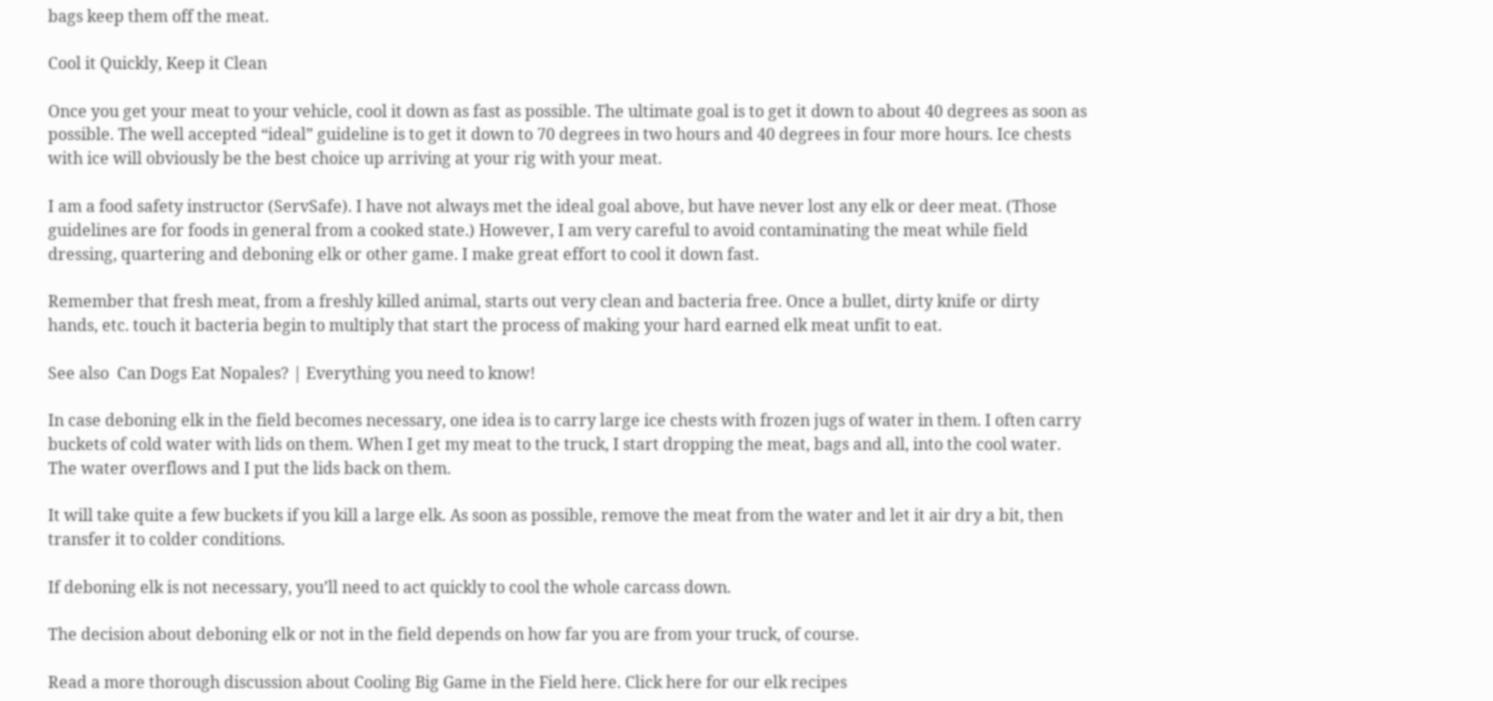bags keep them off the meat.

Cool it Quickly, Keep it Clean

Once you get your meat to your vehicle, cool it down as fast as possible. The ultimate goal is to get it down to about 40 degrees as soon as possible. The well accepted “ideal” guideline is to get it down to 70 degrees in two hours and 40 degrees in four more hours. Ice chests with ice will obviously be the best choice up arriving at your rig with your meat.

I am a food safety instructor (ServSafe). I have not always met the ideal goal above, but have never lost any elk or deer meat. (Those guidelines are for foods in general from a cooked state.) However, I am very careful to avoid contaminating the meat while field dressing, quartering and deboning elk or other game. I make great effort to cool it down fast.

Remember that fresh meat, from a freshly killed animal, starts out very clean and bacteria free. Once a bullet, dirty knife or dirty hands, etc. touch it bacteria begin to multiply that start the process of making your hard earned elk meat unfit to eat.

See also  Can Dogs Eat Nopales? | Everything you need to know!

In case deboning elk in the field becomes necessary, one idea is to carry large ice chests with frozen jugs of water in them. I often carry buckets of cold water with lids on them. When I get my meat to the truck, I start dropping the meat, bags and all, into the cool water. The water overflows and I put the lids back on them.

It will take quite a few buckets if you kill a large elk. As soon as possible, remove the meat from the water and let it air dry a bit, then transfer it to colder conditions.

If deboning elk is not necessary, you’ll need to act quickly to cool the whole carcass down.

The decision about deboning elk or not in the field depends on how far you are from your truck, of course.

Read a more thorough discussion about Cooling Big Game in the Field here. Click here for our elk recipes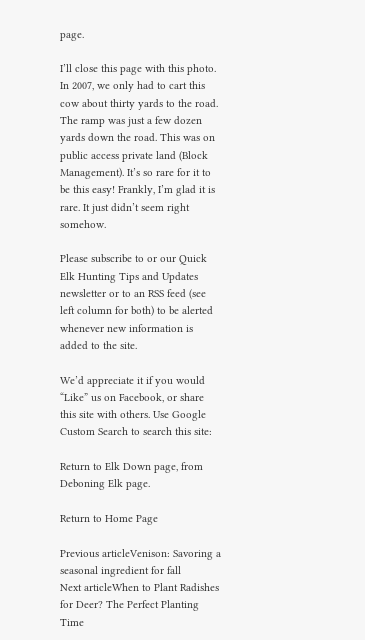page.

I’ll close this page with this photo. In 2007, we only had to cart this cow about thirty yards to the road. The ramp was just a few dozen yards down the road. This was on public access private land (Block Management). It’s so rare for it to be this easy! Frankly, I’m glad it is rare. It just didn’t seem right somehow.

Please subscribe to or our Quick Elk Hunting Tips and Updates newsletter or to an RSS feed (see left column for both) to be alerted whenever new information is added to the site.

We’d appreciate it if you would “Like” us on Facebook, or share this site with others. Use Google Custom Search to search this site:

Return to Elk Down page, from Deboning Elk page.

Return to Home Page

Previous articleVenison: Savoring a seasonal ingredient for fall
Next articleWhen to Plant Radishes for Deer? The Perfect Planting Time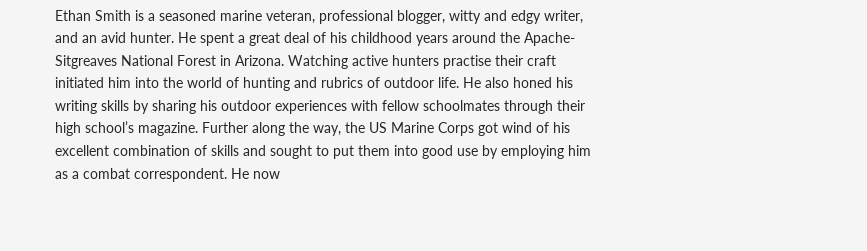Ethan Smith is a seasoned marine veteran, professional blogger, witty and edgy writer, and an avid hunter. He spent a great deal of his childhood years around the Apache-Sitgreaves National Forest in Arizona. Watching active hunters practise their craft initiated him into the world of hunting and rubrics of outdoor life. He also honed his writing skills by sharing his outdoor experiences with fellow schoolmates through their high school’s magazine. Further along the way, the US Marine Corps got wind of his excellent combination of skills and sought to put them into good use by employing him as a combat correspondent. He now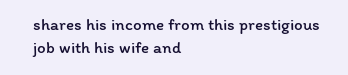shares his income from this prestigious job with his wife and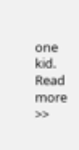one kid. Read more >>